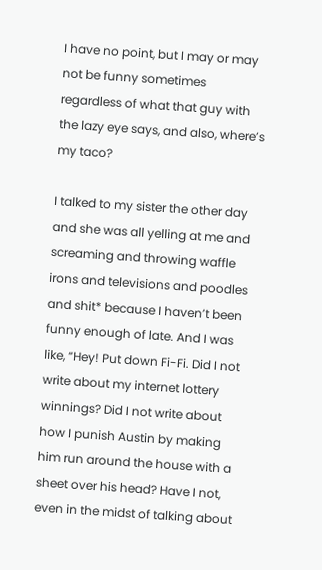I have no point, but I may or may not be funny sometimes regardless of what that guy with the lazy eye says, and also, where’s my taco?

I talked to my sister the other day and she was all yelling at me and screaming and throwing waffle irons and televisions and poodles and shit* because I haven’t been funny enough of late. And I was like, “Hey! Put down Fi-Fi. Did I not write about my internet lottery winnings? Did I not write about how I punish Austin by making him run around the house with a sheet over his head? Have I not, even in the midst of talking about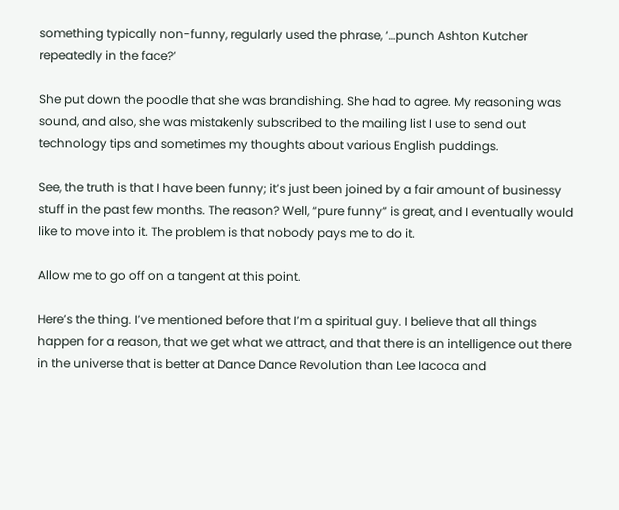something typically non-funny, regularly used the phrase, ‘…punch Ashton Kutcher repeatedly in the face?’

She put down the poodle that she was brandishing. She had to agree. My reasoning was sound, and also, she was mistakenly subscribed to the mailing list I use to send out technology tips and sometimes my thoughts about various English puddings.

See, the truth is that I have been funny; it’s just been joined by a fair amount of businessy stuff in the past few months. The reason? Well, “pure funny” is great, and I eventually would like to move into it. The problem is that nobody pays me to do it.

Allow me to go off on a tangent at this point.

Here’s the thing. I’ve mentioned before that I’m a spiritual guy. I believe that all things happen for a reason, that we get what we attract, and that there is an intelligence out there in the universe that is better at Dance Dance Revolution than Lee Iacoca and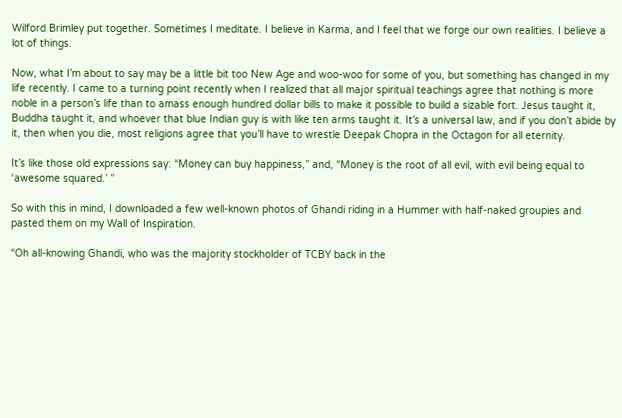Wilford Brimley put together. Sometimes I meditate. I believe in Karma, and I feel that we forge our own realities. I believe a lot of things.

Now, what I’m about to say may be a little bit too New Age and woo-woo for some of you, but something has changed in my life recently. I came to a turning point recently when I realized that all major spiritual teachings agree that nothing is more noble in a person’s life than to amass enough hundred dollar bills to make it possible to build a sizable fort. Jesus taught it, Buddha taught it, and whoever that blue Indian guy is with like ten arms taught it. It’s a universal law, and if you don’t abide by it, then when you die, most religions agree that you’ll have to wrestle Deepak Chopra in the Octagon for all eternity.

It’s like those old expressions say: “Money can buy happiness,” and, “Money is the root of all evil, with evil being equal to ‘awesome squared.’ ”

So with this in mind, I downloaded a few well-known photos of Ghandi riding in a Hummer with half-naked groupies and pasted them on my Wall of Inspiration.

“Oh all-knowing Ghandi, who was the majority stockholder of TCBY back in the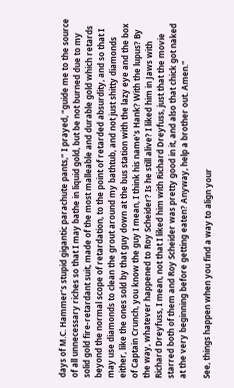days of M.C. Hammer’s stupid gigantic parachute pants,” I prayed, “guide me to the source of all unnecessary riches so that I may bathe in liquid gold, but be not burned due to my solid gold fire-retardant suit, made of the most malleable and durable gold which retards beyond the normal scope of retardation, to the point of retarded absurdity, and so that I may use diamonds to clean the grout around my bathtub, and not just shitty diamonds either, like the ones sold by that guy down at the bus station with the lazy eye and the box of Captain Crunch, you know the guy I mean, I think his name’s Hank? With the lupus? By the way, whatever happened to Roy Scheider? Is he still alive? I liked him in Jaws with Richard Dreyfuss, I mean, not that I liked him with Richard Dreyfuss, just that the movie starred both of them and Roy Scheider was pretty good in it, and also that chick got naked at the very beginning before getting eaten? Anyway, help a brother out. Amen.”

See, things happen when you find a way to align your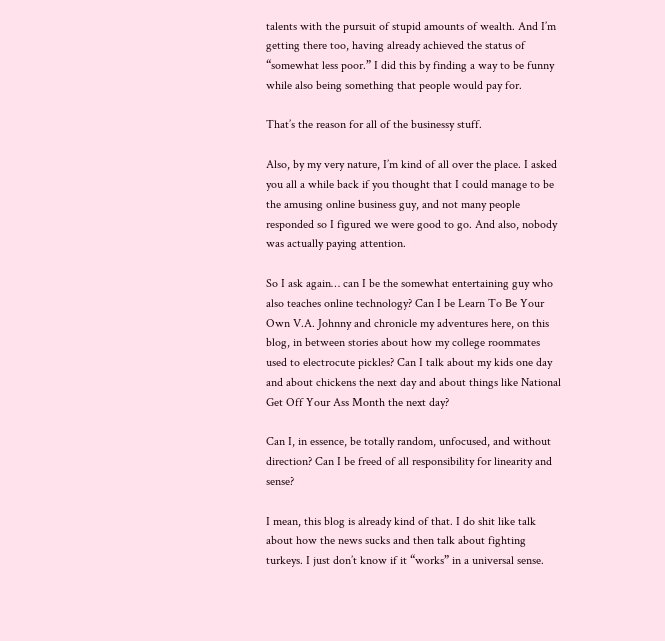talents with the pursuit of stupid amounts of wealth. And I’m getting there too, having already achieved the status of “somewhat less poor.” I did this by finding a way to be funny while also being something that people would pay for.

That’s the reason for all of the businessy stuff.

Also, by my very nature, I’m kind of all over the place. I asked you all a while back if you thought that I could manage to be the amusing online business guy, and not many people responded so I figured we were good to go. And also, nobody was actually paying attention.

So I ask again… can I be the somewhat entertaining guy who also teaches online technology? Can I be Learn To Be Your Own V.A. Johnny and chronicle my adventures here, on this blog, in between stories about how my college roommates used to electrocute pickles? Can I talk about my kids one day and about chickens the next day and about things like National Get Off Your Ass Month the next day?

Can I, in essence, be totally random, unfocused, and without direction? Can I be freed of all responsibility for linearity and sense?

I mean, this blog is already kind of that. I do shit like talk about how the news sucks and then talk about fighting turkeys. I just don’t know if it “works” in a universal sense.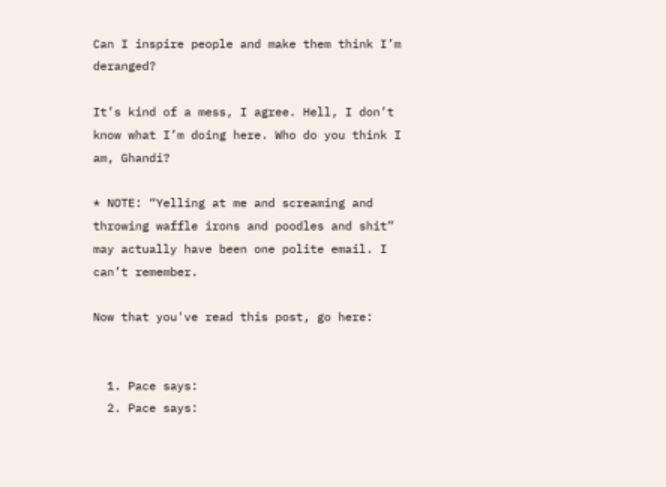Can I inspire people and make them think I’m deranged?

It’s kind of a mess, I agree. Hell, I don’t know what I’m doing here. Who do you think I am, Ghandi?

* NOTE: “Yelling at me and screaming and throwing waffle irons and poodles and shit” may actually have been one polite email. I can’t remember.

Now that you've read this post, go here:


  1. Pace says:
  2. Pace says: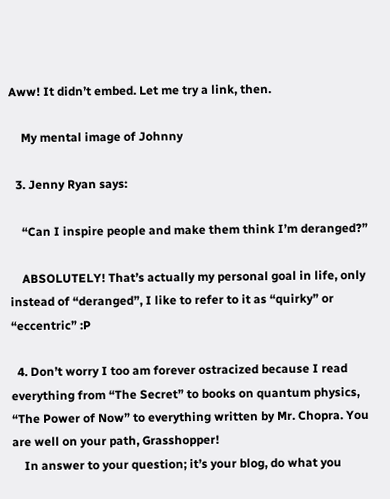Aww! It didn’t embed. Let me try a link, then.

    My mental image of Johnny

  3. Jenny Ryan says:

    “Can I inspire people and make them think I’m deranged?”

    ABSOLUTELY! That’s actually my personal goal in life, only instead of “deranged”, I like to refer to it as “quirky” or “eccentric” :P

  4. Don’t worry I too am forever ostracized because I read everything from “The Secret” to books on quantum physics, “The Power of Now” to everything written by Mr. Chopra. You are well on your path, Grasshopper!
    In answer to your question; it’s your blog, do what you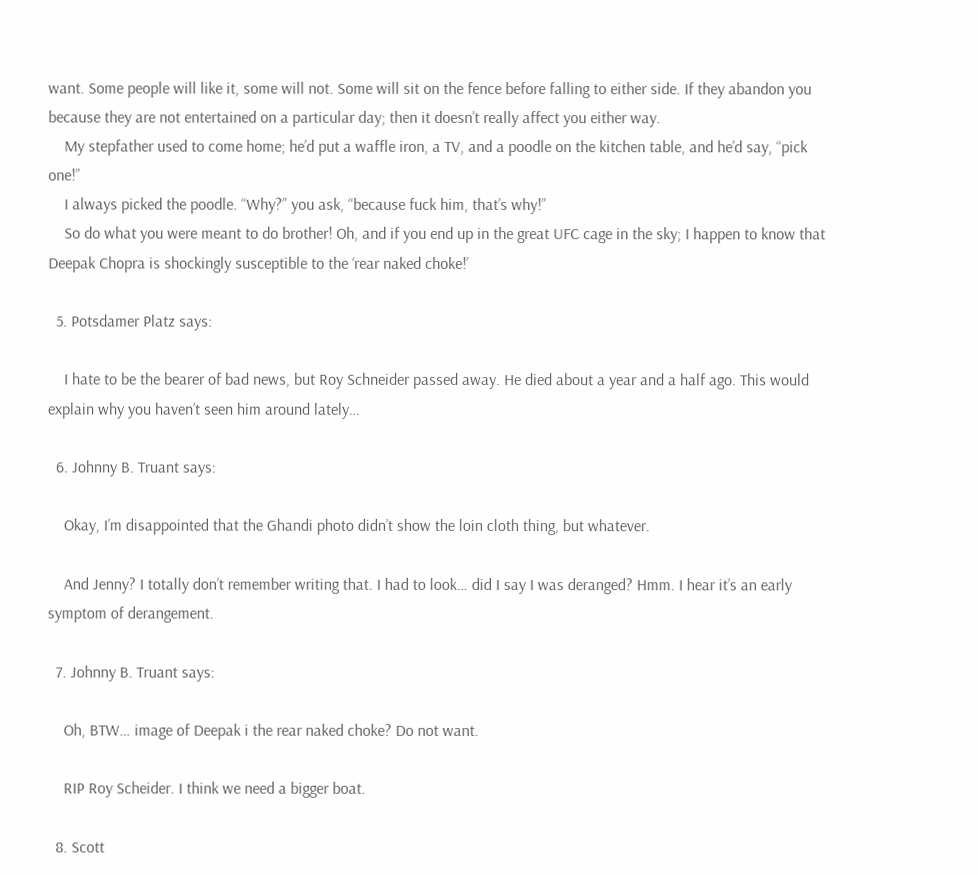want. Some people will like it, some will not. Some will sit on the fence before falling to either side. If they abandon you because they are not entertained on a particular day; then it doesn’t really affect you either way.
    My stepfather used to come home; he’d put a waffle iron, a TV, and a poodle on the kitchen table, and he’d say, “pick one!”
    I always picked the poodle. “Why?” you ask, “because fuck him, that’s why!”
    So do what you were meant to do brother! Oh, and if you end up in the great UFC cage in the sky; I happen to know that Deepak Chopra is shockingly susceptible to the ‘rear naked choke!’

  5. Potsdamer Platz says:

    I hate to be the bearer of bad news, but Roy Schneider passed away. He died about a year and a half ago. This would explain why you haven’t seen him around lately…

  6. Johnny B. Truant says:

    Okay, I’m disappointed that the Ghandi photo didn’t show the loin cloth thing, but whatever.

    And Jenny? I totally don’t remember writing that. I had to look… did I say I was deranged? Hmm. I hear it’s an early symptom of derangement.

  7. Johnny B. Truant says:

    Oh, BTW… image of Deepak i the rear naked choke? Do not want.

    RIP Roy Scheider. I think we need a bigger boat.

  8. Scott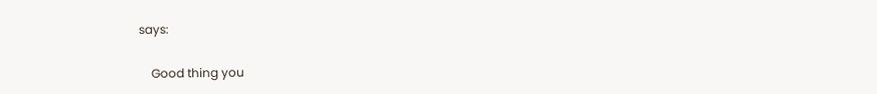says:

    Good thing you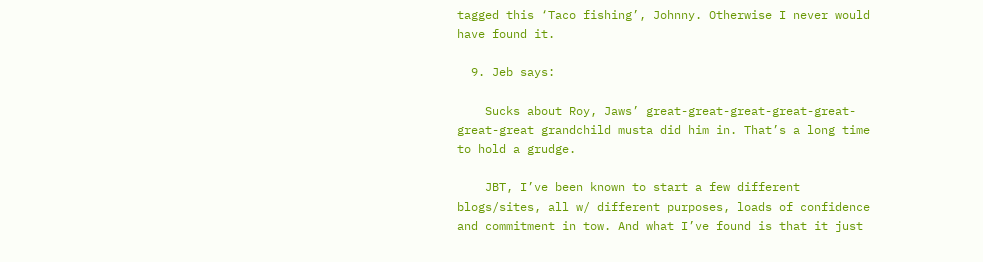tagged this ‘Taco fishing’, Johnny. Otherwise I never would have found it.

  9. Jeb says:

    Sucks about Roy, Jaws’ great-great-great-great-great-great-great grandchild musta did him in. That’s a long time to hold a grudge.

    JBT, I’ve been known to start a few different blogs/sites, all w/ different purposes, loads of confidence and commitment in tow. And what I’ve found is that it just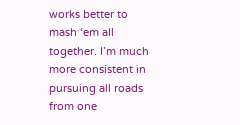works better to mash ‘em all together. I’m much more consistent in pursuing all roads from one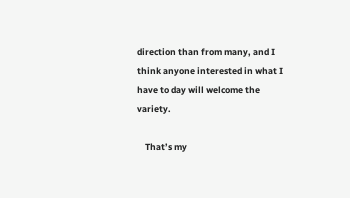direction than from many, and I think anyone interested in what I have to day will welcome the variety.

    That’s my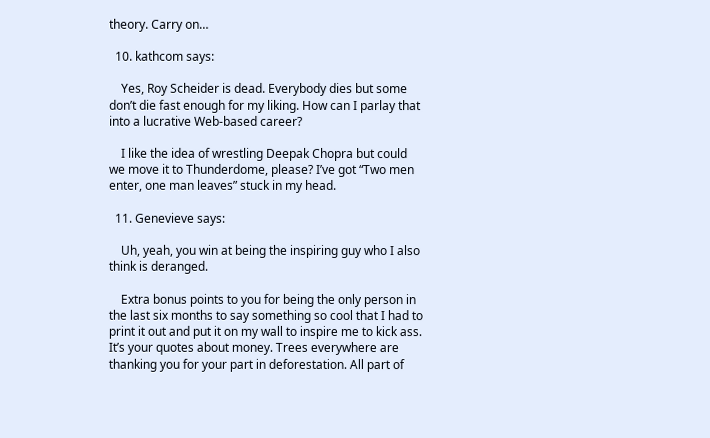theory. Carry on…

  10. kathcom says:

    Yes, Roy Scheider is dead. Everybody dies but some don’t die fast enough for my liking. How can I parlay that into a lucrative Web-based career?

    I like the idea of wrestling Deepak Chopra but could we move it to Thunderdome, please? I’ve got “Two men enter, one man leaves” stuck in my head.

  11. Genevieve says:

    Uh, yeah, you win at being the inspiring guy who I also think is deranged.

    Extra bonus points to you for being the only person in the last six months to say something so cool that I had to print it out and put it on my wall to inspire me to kick ass. It’s your quotes about money. Trees everywhere are thanking you for your part in deforestation. All part of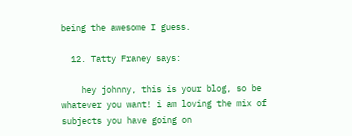being the awesome I guess.

  12. Tatty Franey says:

    hey johnny, this is your blog, so be whatever you want! i am loving the mix of subjects you have going on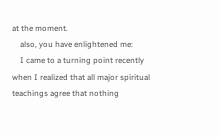at the moment.
    also, you have enlightened me:
    I came to a turning point recently when I realized that all major spiritual teachings agree that nothing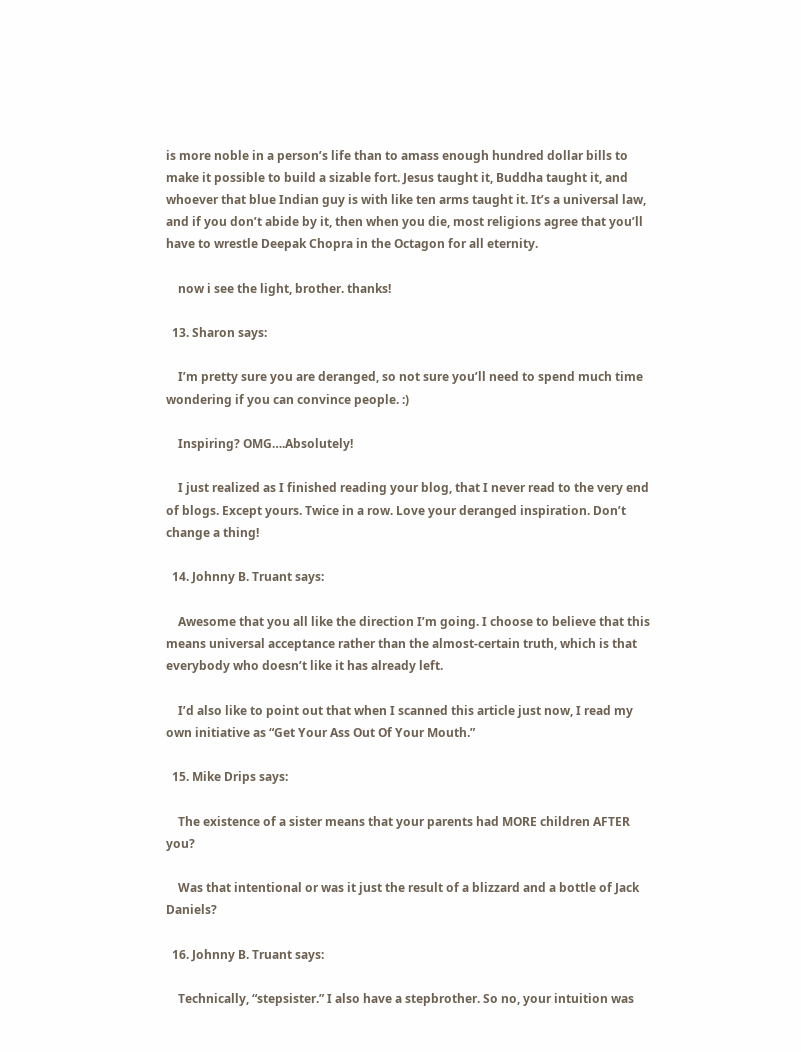is more noble in a person’s life than to amass enough hundred dollar bills to make it possible to build a sizable fort. Jesus taught it, Buddha taught it, and whoever that blue Indian guy is with like ten arms taught it. It’s a universal law, and if you don’t abide by it, then when you die, most religions agree that you’ll have to wrestle Deepak Chopra in the Octagon for all eternity.

    now i see the light, brother. thanks!

  13. Sharon says:

    I’m pretty sure you are deranged, so not sure you’ll need to spend much time wondering if you can convince people. :)

    Inspiring? OMG….Absolutely!

    I just realized as I finished reading your blog, that I never read to the very end of blogs. Except yours. Twice in a row. Love your deranged inspiration. Don’t change a thing!

  14. Johnny B. Truant says:

    Awesome that you all like the direction I’m going. I choose to believe that this means universal acceptance rather than the almost-certain truth, which is that everybody who doesn’t like it has already left.

    I’d also like to point out that when I scanned this article just now, I read my own initiative as “Get Your Ass Out Of Your Mouth.”

  15. Mike Drips says:

    The existence of a sister means that your parents had MORE children AFTER you?

    Was that intentional or was it just the result of a blizzard and a bottle of Jack Daniels?

  16. Johnny B. Truant says:

    Technically, “stepsister.” I also have a stepbrother. So no, your intuition was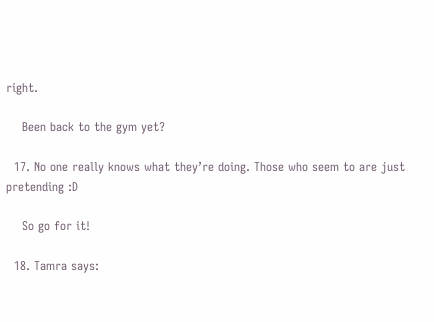right.

    Been back to the gym yet?

  17. No one really knows what they’re doing. Those who seem to are just pretending :D

    So go for it!

  18. Tamra says: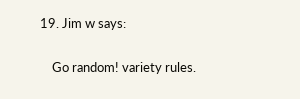19. Jim w says:

    Go random! variety rules.